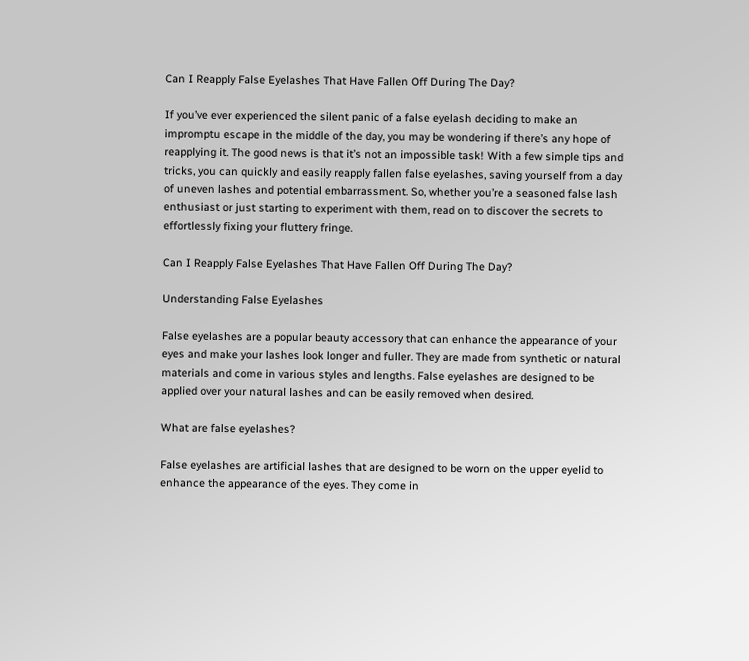Can I Reapply False Eyelashes That Have Fallen Off During The Day?

If you’ve ever experienced the silent panic of a false eyelash deciding to make an impromptu escape in the middle of the day, you may be wondering if there’s any hope of reapplying it. The good news is that it’s not an impossible task! With a few simple tips and tricks, you can quickly and easily reapply fallen false eyelashes, saving yourself from a day of uneven lashes and potential embarrassment. So, whether you’re a seasoned false lash enthusiast or just starting to experiment with them, read on to discover the secrets to effortlessly fixing your fluttery fringe.

Can I Reapply False Eyelashes That Have Fallen Off During The Day?

Understanding False Eyelashes

False eyelashes are a popular beauty accessory that can enhance the appearance of your eyes and make your lashes look longer and fuller. They are made from synthetic or natural materials and come in various styles and lengths. False eyelashes are designed to be applied over your natural lashes and can be easily removed when desired.

What are false eyelashes?

False eyelashes are artificial lashes that are designed to be worn on the upper eyelid to enhance the appearance of the eyes. They come in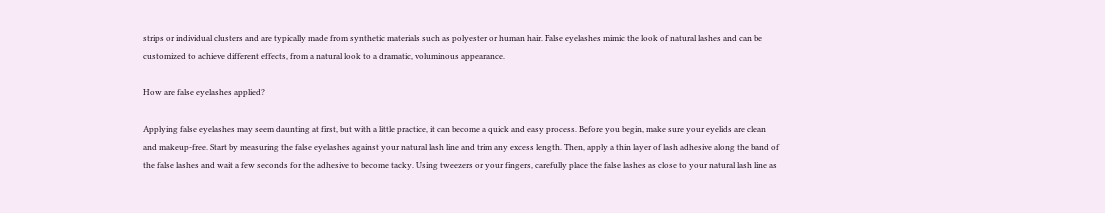strips or individual clusters and are typically made from synthetic materials such as polyester or human hair. False eyelashes mimic the look of natural lashes and can be customized to achieve different effects, from a natural look to a dramatic, voluminous appearance.

How are false eyelashes applied?

Applying false eyelashes may seem daunting at first, but with a little practice, it can become a quick and easy process. Before you begin, make sure your eyelids are clean and makeup-free. Start by measuring the false eyelashes against your natural lash line and trim any excess length. Then, apply a thin layer of lash adhesive along the band of the false lashes and wait a few seconds for the adhesive to become tacky. Using tweezers or your fingers, carefully place the false lashes as close to your natural lash line as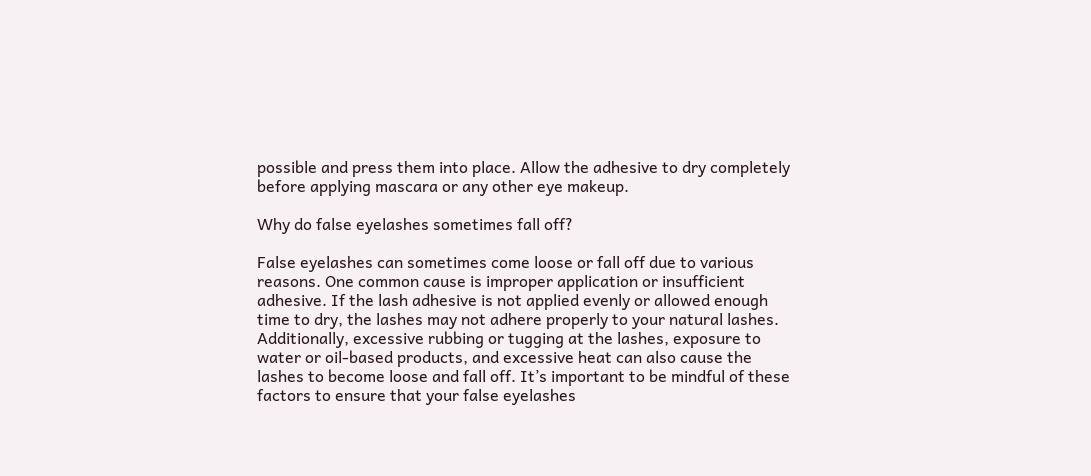possible and press them into place. Allow the adhesive to dry completely before applying mascara or any other eye makeup.

Why do false eyelashes sometimes fall off?

False eyelashes can sometimes come loose or fall off due to various reasons. One common cause is improper application or insufficient adhesive. If the lash adhesive is not applied evenly or allowed enough time to dry, the lashes may not adhere properly to your natural lashes. Additionally, excessive rubbing or tugging at the lashes, exposure to water or oil-based products, and excessive heat can also cause the lashes to become loose and fall off. It’s important to be mindful of these factors to ensure that your false eyelashes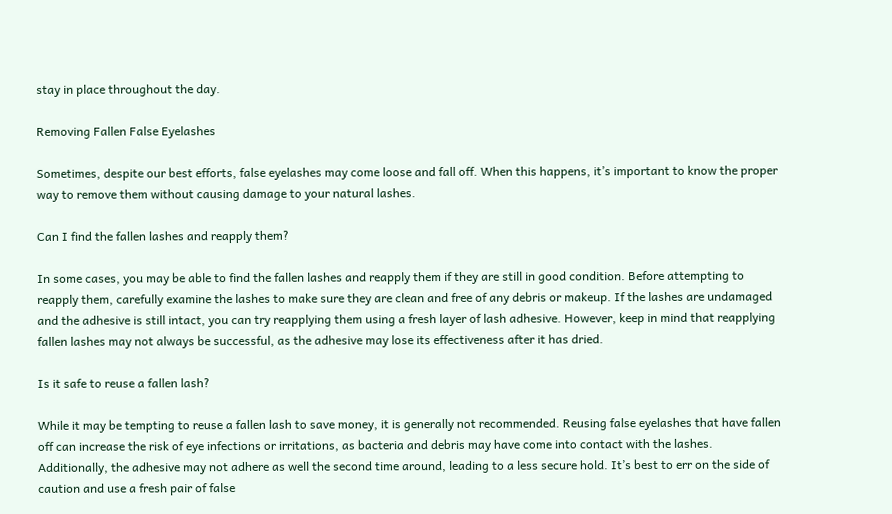stay in place throughout the day.

Removing Fallen False Eyelashes

Sometimes, despite our best efforts, false eyelashes may come loose and fall off. When this happens, it’s important to know the proper way to remove them without causing damage to your natural lashes.

Can I find the fallen lashes and reapply them?

In some cases, you may be able to find the fallen lashes and reapply them if they are still in good condition. Before attempting to reapply them, carefully examine the lashes to make sure they are clean and free of any debris or makeup. If the lashes are undamaged and the adhesive is still intact, you can try reapplying them using a fresh layer of lash adhesive. However, keep in mind that reapplying fallen lashes may not always be successful, as the adhesive may lose its effectiveness after it has dried.

Is it safe to reuse a fallen lash?

While it may be tempting to reuse a fallen lash to save money, it is generally not recommended. Reusing false eyelashes that have fallen off can increase the risk of eye infections or irritations, as bacteria and debris may have come into contact with the lashes. Additionally, the adhesive may not adhere as well the second time around, leading to a less secure hold. It’s best to err on the side of caution and use a fresh pair of false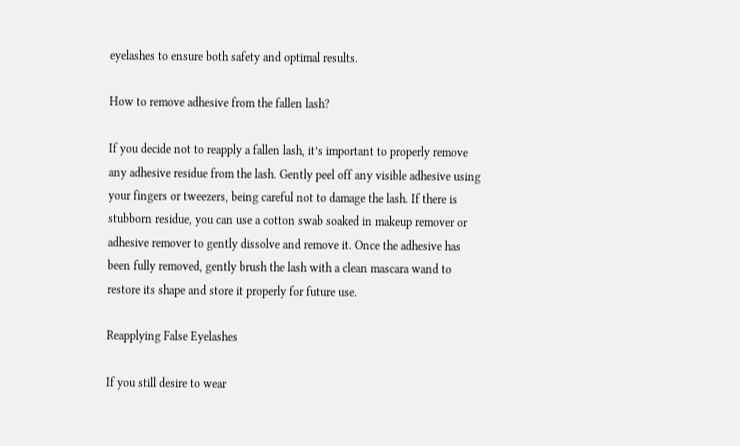eyelashes to ensure both safety and optimal results.

How to remove adhesive from the fallen lash?

If you decide not to reapply a fallen lash, it’s important to properly remove any adhesive residue from the lash. Gently peel off any visible adhesive using your fingers or tweezers, being careful not to damage the lash. If there is stubborn residue, you can use a cotton swab soaked in makeup remover or adhesive remover to gently dissolve and remove it. Once the adhesive has been fully removed, gently brush the lash with a clean mascara wand to restore its shape and store it properly for future use.

Reapplying False Eyelashes

If you still desire to wear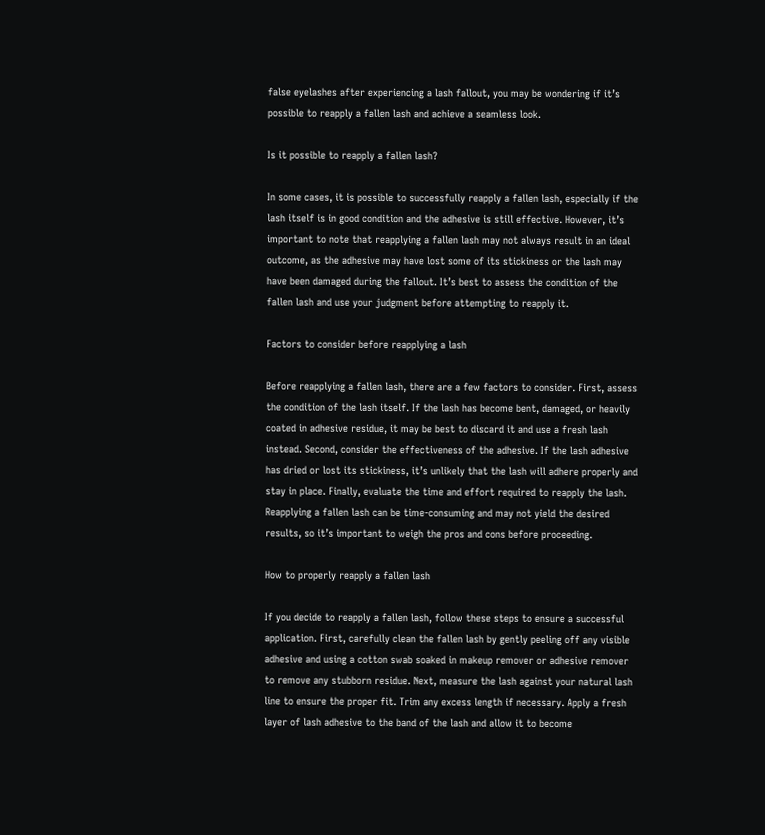false eyelashes after experiencing a lash fallout, you may be wondering if it’s possible to reapply a fallen lash and achieve a seamless look.

Is it possible to reapply a fallen lash?

In some cases, it is possible to successfully reapply a fallen lash, especially if the lash itself is in good condition and the adhesive is still effective. However, it’s important to note that reapplying a fallen lash may not always result in an ideal outcome, as the adhesive may have lost some of its stickiness or the lash may have been damaged during the fallout. It’s best to assess the condition of the fallen lash and use your judgment before attempting to reapply it.

Factors to consider before reapplying a lash

Before reapplying a fallen lash, there are a few factors to consider. First, assess the condition of the lash itself. If the lash has become bent, damaged, or heavily coated in adhesive residue, it may be best to discard it and use a fresh lash instead. Second, consider the effectiveness of the adhesive. If the lash adhesive has dried or lost its stickiness, it’s unlikely that the lash will adhere properly and stay in place. Finally, evaluate the time and effort required to reapply the lash. Reapplying a fallen lash can be time-consuming and may not yield the desired results, so it’s important to weigh the pros and cons before proceeding.

How to properly reapply a fallen lash

If you decide to reapply a fallen lash, follow these steps to ensure a successful application. First, carefully clean the fallen lash by gently peeling off any visible adhesive and using a cotton swab soaked in makeup remover or adhesive remover to remove any stubborn residue. Next, measure the lash against your natural lash line to ensure the proper fit. Trim any excess length if necessary. Apply a fresh layer of lash adhesive to the band of the lash and allow it to become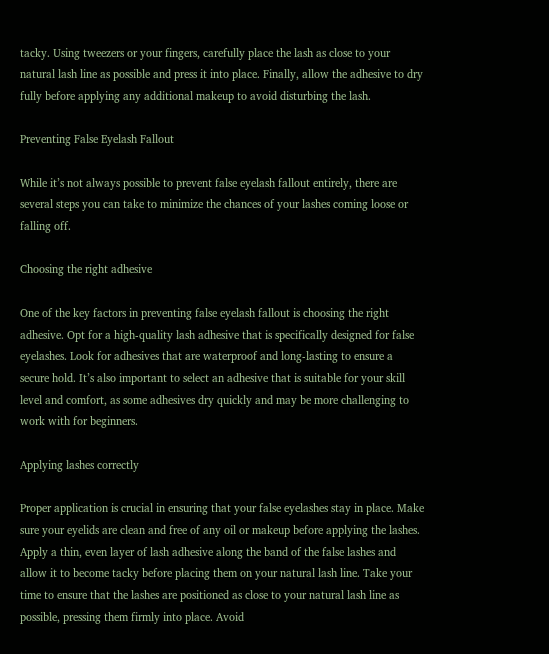tacky. Using tweezers or your fingers, carefully place the lash as close to your natural lash line as possible and press it into place. Finally, allow the adhesive to dry fully before applying any additional makeup to avoid disturbing the lash.

Preventing False Eyelash Fallout

While it’s not always possible to prevent false eyelash fallout entirely, there are several steps you can take to minimize the chances of your lashes coming loose or falling off.

Choosing the right adhesive

One of the key factors in preventing false eyelash fallout is choosing the right adhesive. Opt for a high-quality lash adhesive that is specifically designed for false eyelashes. Look for adhesives that are waterproof and long-lasting to ensure a secure hold. It’s also important to select an adhesive that is suitable for your skill level and comfort, as some adhesives dry quickly and may be more challenging to work with for beginners.

Applying lashes correctly

Proper application is crucial in ensuring that your false eyelashes stay in place. Make sure your eyelids are clean and free of any oil or makeup before applying the lashes. Apply a thin, even layer of lash adhesive along the band of the false lashes and allow it to become tacky before placing them on your natural lash line. Take your time to ensure that the lashes are positioned as close to your natural lash line as possible, pressing them firmly into place. Avoid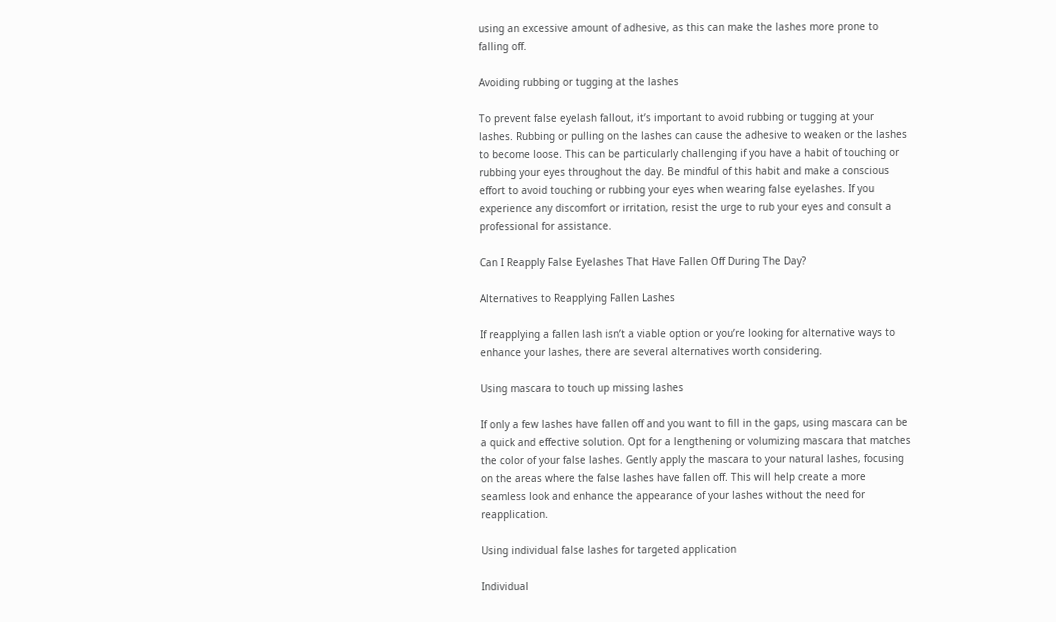using an excessive amount of adhesive, as this can make the lashes more prone to falling off.

Avoiding rubbing or tugging at the lashes

To prevent false eyelash fallout, it’s important to avoid rubbing or tugging at your lashes. Rubbing or pulling on the lashes can cause the adhesive to weaken or the lashes to become loose. This can be particularly challenging if you have a habit of touching or rubbing your eyes throughout the day. Be mindful of this habit and make a conscious effort to avoid touching or rubbing your eyes when wearing false eyelashes. If you experience any discomfort or irritation, resist the urge to rub your eyes and consult a professional for assistance.

Can I Reapply False Eyelashes That Have Fallen Off During The Day?

Alternatives to Reapplying Fallen Lashes

If reapplying a fallen lash isn’t a viable option or you’re looking for alternative ways to enhance your lashes, there are several alternatives worth considering.

Using mascara to touch up missing lashes

If only a few lashes have fallen off and you want to fill in the gaps, using mascara can be a quick and effective solution. Opt for a lengthening or volumizing mascara that matches the color of your false lashes. Gently apply the mascara to your natural lashes, focusing on the areas where the false lashes have fallen off. This will help create a more seamless look and enhance the appearance of your lashes without the need for reapplication.

Using individual false lashes for targeted application

Individual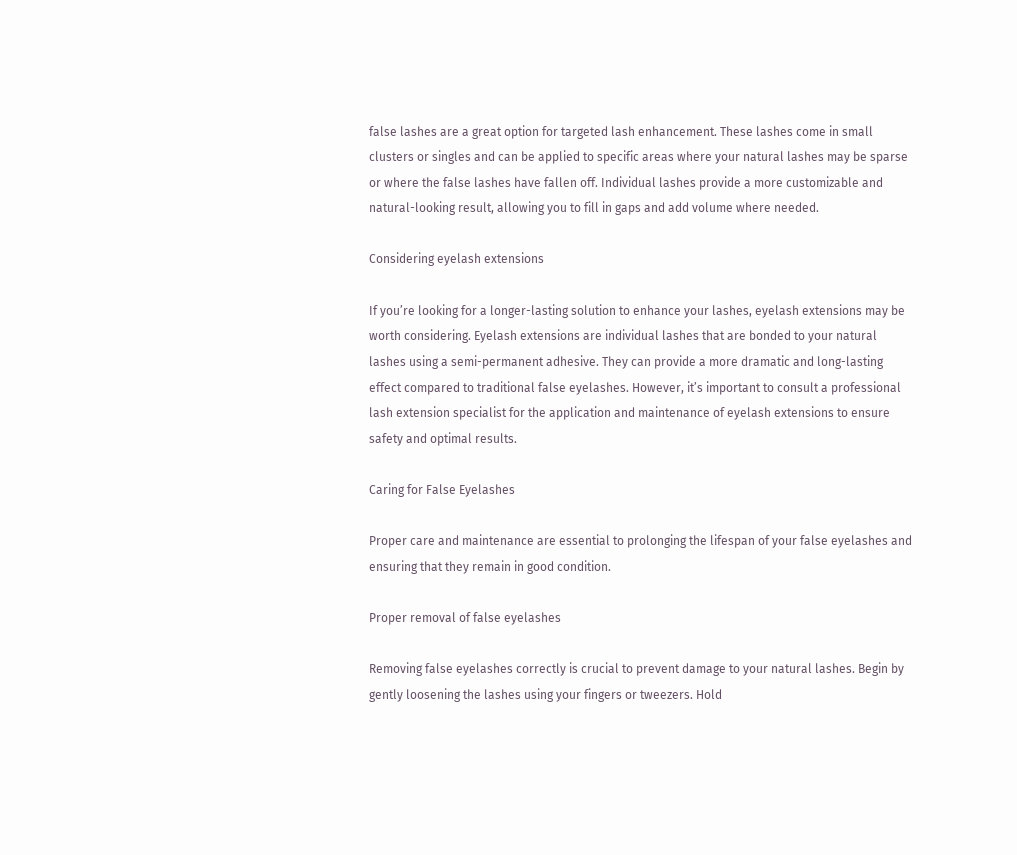false lashes are a great option for targeted lash enhancement. These lashes come in small clusters or singles and can be applied to specific areas where your natural lashes may be sparse or where the false lashes have fallen off. Individual lashes provide a more customizable and natural-looking result, allowing you to fill in gaps and add volume where needed.

Considering eyelash extensions

If you’re looking for a longer-lasting solution to enhance your lashes, eyelash extensions may be worth considering. Eyelash extensions are individual lashes that are bonded to your natural lashes using a semi-permanent adhesive. They can provide a more dramatic and long-lasting effect compared to traditional false eyelashes. However, it’s important to consult a professional lash extension specialist for the application and maintenance of eyelash extensions to ensure safety and optimal results.

Caring for False Eyelashes

Proper care and maintenance are essential to prolonging the lifespan of your false eyelashes and ensuring that they remain in good condition.

Proper removal of false eyelashes

Removing false eyelashes correctly is crucial to prevent damage to your natural lashes. Begin by gently loosening the lashes using your fingers or tweezers. Hold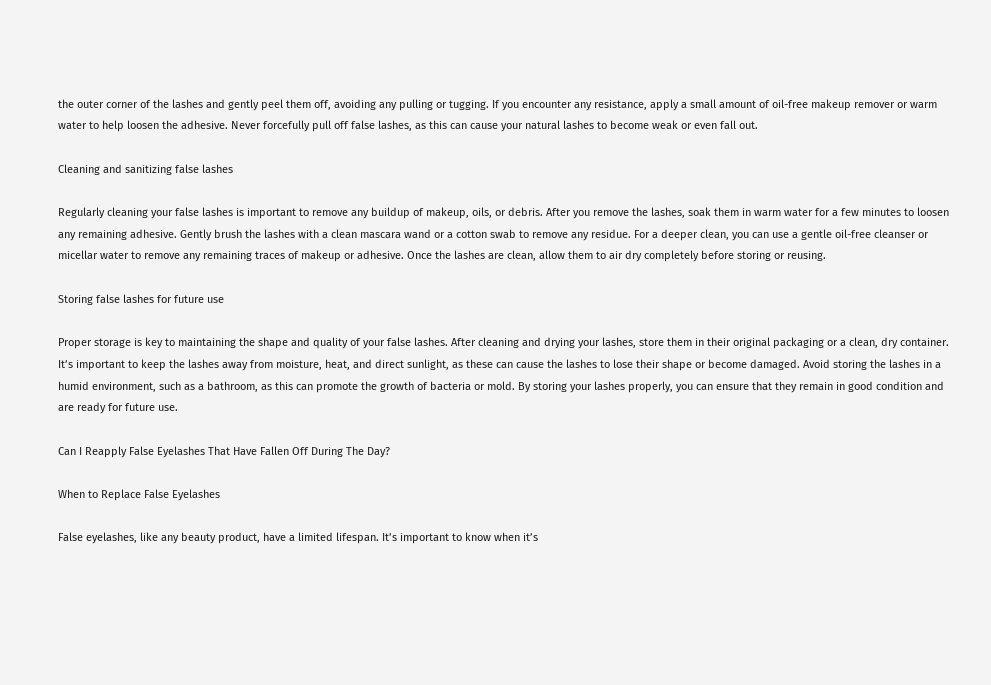the outer corner of the lashes and gently peel them off, avoiding any pulling or tugging. If you encounter any resistance, apply a small amount of oil-free makeup remover or warm water to help loosen the adhesive. Never forcefully pull off false lashes, as this can cause your natural lashes to become weak or even fall out.

Cleaning and sanitizing false lashes

Regularly cleaning your false lashes is important to remove any buildup of makeup, oils, or debris. After you remove the lashes, soak them in warm water for a few minutes to loosen any remaining adhesive. Gently brush the lashes with a clean mascara wand or a cotton swab to remove any residue. For a deeper clean, you can use a gentle oil-free cleanser or micellar water to remove any remaining traces of makeup or adhesive. Once the lashes are clean, allow them to air dry completely before storing or reusing.

Storing false lashes for future use

Proper storage is key to maintaining the shape and quality of your false lashes. After cleaning and drying your lashes, store them in their original packaging or a clean, dry container. It’s important to keep the lashes away from moisture, heat, and direct sunlight, as these can cause the lashes to lose their shape or become damaged. Avoid storing the lashes in a humid environment, such as a bathroom, as this can promote the growth of bacteria or mold. By storing your lashes properly, you can ensure that they remain in good condition and are ready for future use.

Can I Reapply False Eyelashes That Have Fallen Off During The Day?

When to Replace False Eyelashes

False eyelashes, like any beauty product, have a limited lifespan. It’s important to know when it’s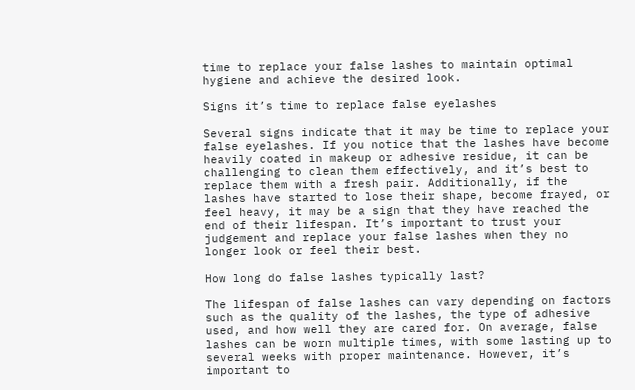time to replace your false lashes to maintain optimal hygiene and achieve the desired look.

Signs it’s time to replace false eyelashes

Several signs indicate that it may be time to replace your false eyelashes. If you notice that the lashes have become heavily coated in makeup or adhesive residue, it can be challenging to clean them effectively, and it’s best to replace them with a fresh pair. Additionally, if the lashes have started to lose their shape, become frayed, or feel heavy, it may be a sign that they have reached the end of their lifespan. It’s important to trust your judgement and replace your false lashes when they no longer look or feel their best.

How long do false lashes typically last?

The lifespan of false lashes can vary depending on factors such as the quality of the lashes, the type of adhesive used, and how well they are cared for. On average, false lashes can be worn multiple times, with some lasting up to several weeks with proper maintenance. However, it’s important to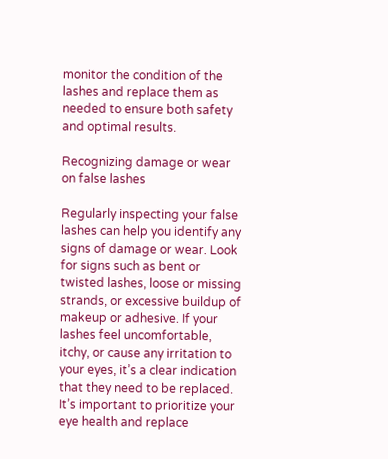monitor the condition of the lashes and replace them as needed to ensure both safety and optimal results.

Recognizing damage or wear on false lashes

Regularly inspecting your false lashes can help you identify any signs of damage or wear. Look for signs such as bent or twisted lashes, loose or missing strands, or excessive buildup of makeup or adhesive. If your lashes feel uncomfortable, itchy, or cause any irritation to your eyes, it’s a clear indication that they need to be replaced. It’s important to prioritize your eye health and replace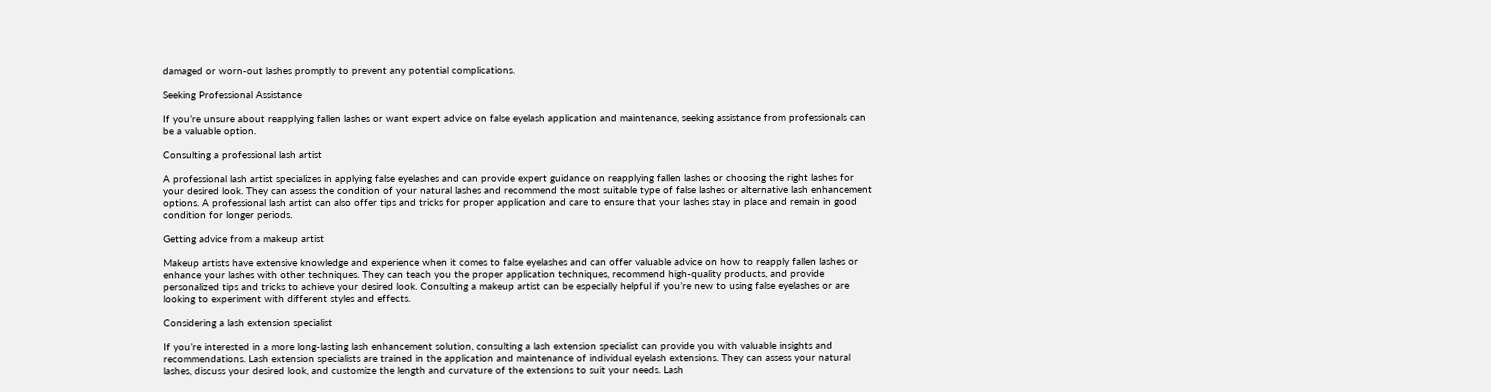damaged or worn-out lashes promptly to prevent any potential complications.

Seeking Professional Assistance

If you’re unsure about reapplying fallen lashes or want expert advice on false eyelash application and maintenance, seeking assistance from professionals can be a valuable option.

Consulting a professional lash artist

A professional lash artist specializes in applying false eyelashes and can provide expert guidance on reapplying fallen lashes or choosing the right lashes for your desired look. They can assess the condition of your natural lashes and recommend the most suitable type of false lashes or alternative lash enhancement options. A professional lash artist can also offer tips and tricks for proper application and care to ensure that your lashes stay in place and remain in good condition for longer periods.

Getting advice from a makeup artist

Makeup artists have extensive knowledge and experience when it comes to false eyelashes and can offer valuable advice on how to reapply fallen lashes or enhance your lashes with other techniques. They can teach you the proper application techniques, recommend high-quality products, and provide personalized tips and tricks to achieve your desired look. Consulting a makeup artist can be especially helpful if you’re new to using false eyelashes or are looking to experiment with different styles and effects.

Considering a lash extension specialist

If you’re interested in a more long-lasting lash enhancement solution, consulting a lash extension specialist can provide you with valuable insights and recommendations. Lash extension specialists are trained in the application and maintenance of individual eyelash extensions. They can assess your natural lashes, discuss your desired look, and customize the length and curvature of the extensions to suit your needs. Lash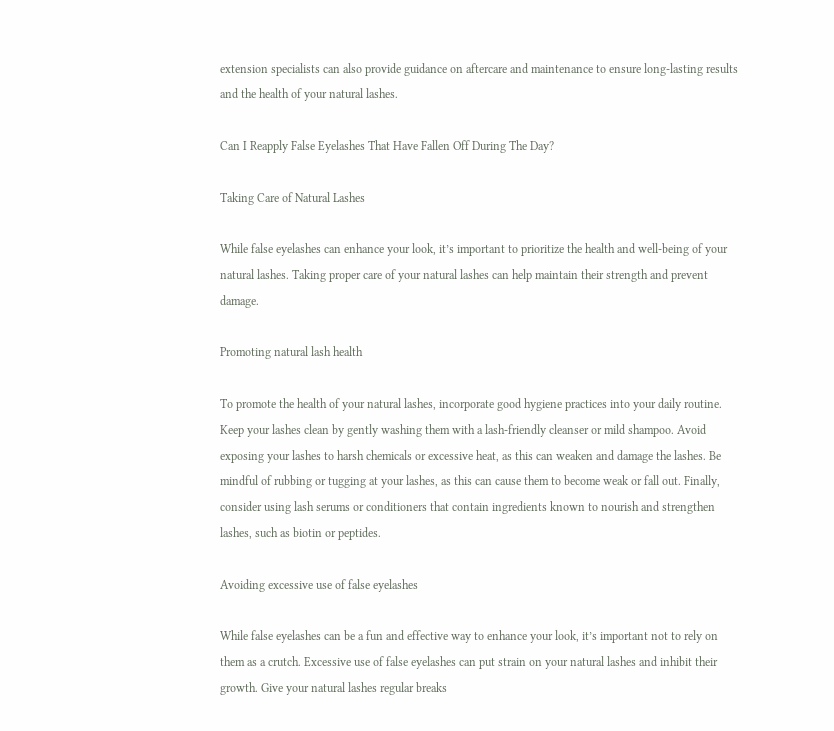extension specialists can also provide guidance on aftercare and maintenance to ensure long-lasting results and the health of your natural lashes.

Can I Reapply False Eyelashes That Have Fallen Off During The Day?

Taking Care of Natural Lashes

While false eyelashes can enhance your look, it’s important to prioritize the health and well-being of your natural lashes. Taking proper care of your natural lashes can help maintain their strength and prevent damage.

Promoting natural lash health

To promote the health of your natural lashes, incorporate good hygiene practices into your daily routine. Keep your lashes clean by gently washing them with a lash-friendly cleanser or mild shampoo. Avoid exposing your lashes to harsh chemicals or excessive heat, as this can weaken and damage the lashes. Be mindful of rubbing or tugging at your lashes, as this can cause them to become weak or fall out. Finally, consider using lash serums or conditioners that contain ingredients known to nourish and strengthen lashes, such as biotin or peptides.

Avoiding excessive use of false eyelashes

While false eyelashes can be a fun and effective way to enhance your look, it’s important not to rely on them as a crutch. Excessive use of false eyelashes can put strain on your natural lashes and inhibit their growth. Give your natural lashes regular breaks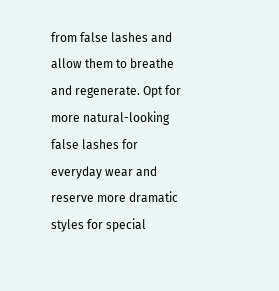from false lashes and allow them to breathe and regenerate. Opt for more natural-looking false lashes for everyday wear and reserve more dramatic styles for special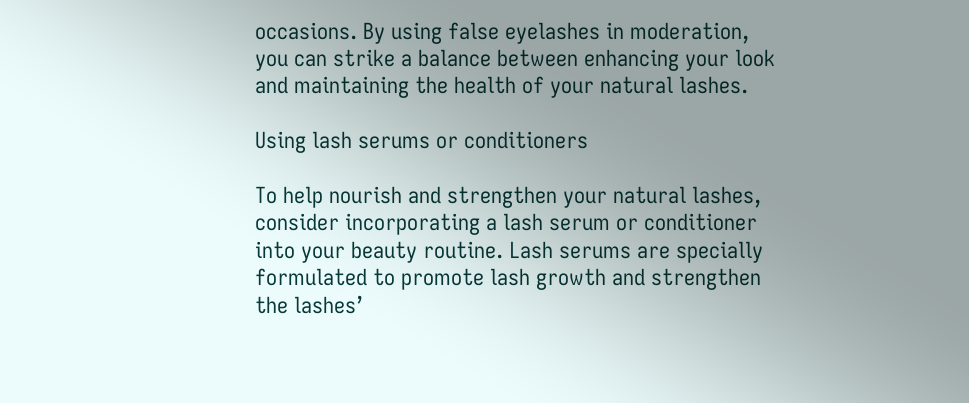occasions. By using false eyelashes in moderation, you can strike a balance between enhancing your look and maintaining the health of your natural lashes.

Using lash serums or conditioners

To help nourish and strengthen your natural lashes, consider incorporating a lash serum or conditioner into your beauty routine. Lash serums are specially formulated to promote lash growth and strengthen the lashes’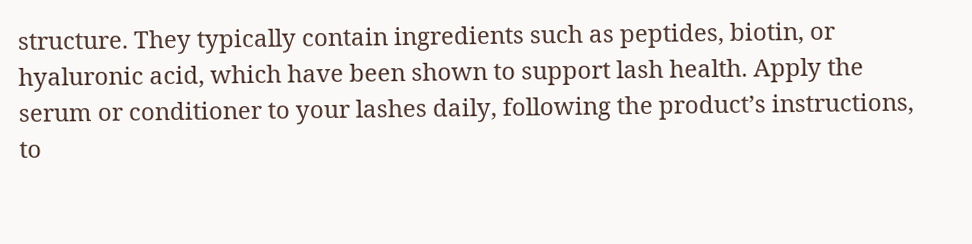structure. They typically contain ingredients such as peptides, biotin, or hyaluronic acid, which have been shown to support lash health. Apply the serum or conditioner to your lashes daily, following the product’s instructions, to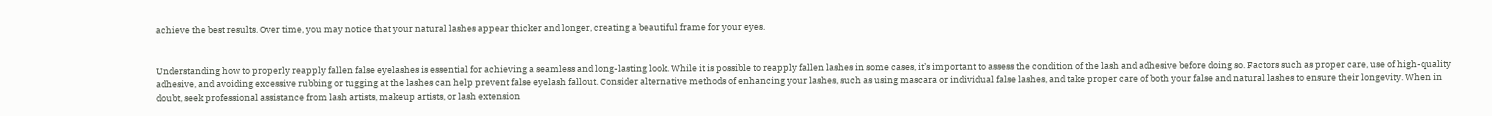achieve the best results. Over time, you may notice that your natural lashes appear thicker and longer, creating a beautiful frame for your eyes.


Understanding how to properly reapply fallen false eyelashes is essential for achieving a seamless and long-lasting look. While it is possible to reapply fallen lashes in some cases, it’s important to assess the condition of the lash and adhesive before doing so. Factors such as proper care, use of high-quality adhesive, and avoiding excessive rubbing or tugging at the lashes can help prevent false eyelash fallout. Consider alternative methods of enhancing your lashes, such as using mascara or individual false lashes, and take proper care of both your false and natural lashes to ensure their longevity. When in doubt, seek professional assistance from lash artists, makeup artists, or lash extension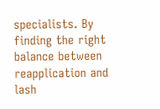specialists. By finding the right balance between reapplication and lash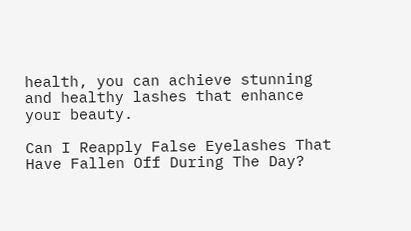health, you can achieve stunning and healthy lashes that enhance your beauty.

Can I Reapply False Eyelashes That Have Fallen Off During The Day?